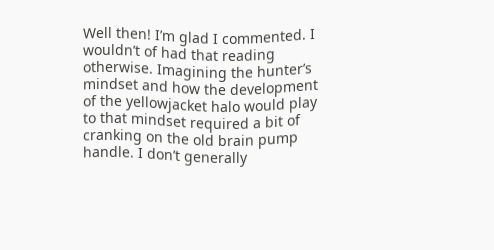Well then! I’m glad I commented. I wouldn’t of had that reading otherwise. Imagining the hunter’s mindset and how the development of the yellowjacket halo would play to that mindset required a bit of cranking on the old brain pump handle. I don’t generally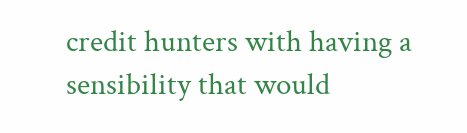credit hunters with having a sensibility that would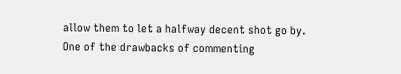allow them to let a halfway decent shot go by. One of the drawbacks of commenting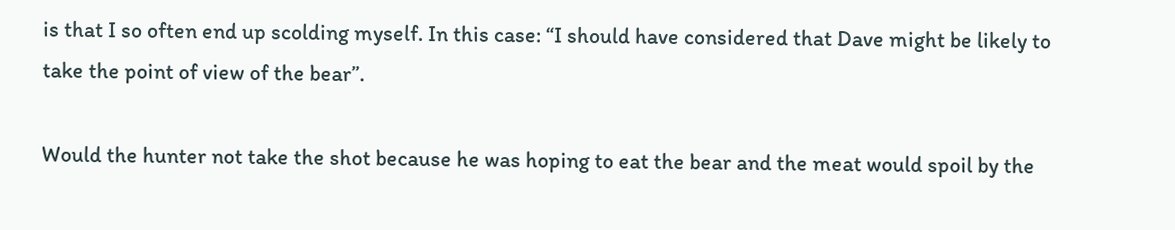is that I so often end up scolding myself. In this case: “I should have considered that Dave might be likely to take the point of view of the bear”.

Would the hunter not take the shot because he was hoping to eat the bear and the meat would spoil by the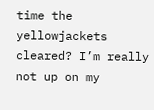time the yellowjackets cleared? I’m really not up on my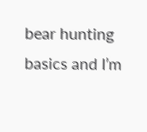bear hunting basics and I’m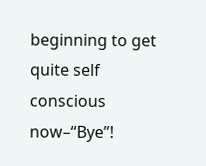beginning to get quite self conscious now–“Bye”!